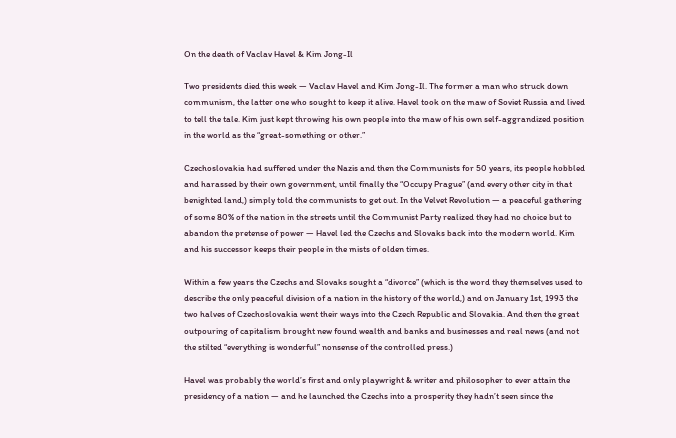On the death of Vaclav Havel & Kim Jong-Il

Two presidents died this week — Vaclav Havel and Kim Jong-Il. The former a man who struck down communism, the latter one who sought to keep it alive. Havel took on the maw of Soviet Russia and lived to tell the tale. Kim just kept throwing his own people into the maw of his own self-aggrandized position in the world as the “great-something or other.”

Czechoslovakia had suffered under the Nazis and then the Communists for 50 years, its people hobbled and harassed by their own government, until finally the “Occupy Prague” (and every other city in that benighted land,) simply told the communists to get out. In the Velvet Revolution — a peaceful gathering of some 80% of the nation in the streets until the Communist Party realized they had no choice but to abandon the pretense of power — Havel led the Czechs and Slovaks back into the modern world. Kim and his successor keeps their people in the mists of olden times.

Within a few years the Czechs and Slovaks sought a “divorce” (which is the word they themselves used to describe the only peaceful division of a nation in the history of the world,) and on January 1st, 1993 the two halves of Czechoslovakia went their ways into the Czech Republic and Slovakia. And then the great outpouring of capitalism brought new found wealth and banks and businesses and real news (and not the stilted “everything is wonderful” nonsense of the controlled press.)

Havel was probably the world’s first and only playwright & writer and philosopher to ever attain the presidency of a nation — and he launched the Czechs into a prosperity they hadn’t seen since the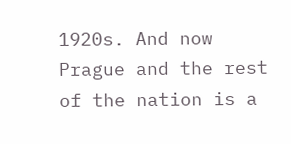1920s. And now Prague and the rest of the nation is a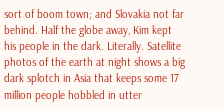sort of boom town; and Slovakia not far behind. Half the globe away, Kim kept his people in the dark. Literally. Satellite photos of the earth at night shows a big dark splotch in Asia that keeps some 17 million people hobbled in utter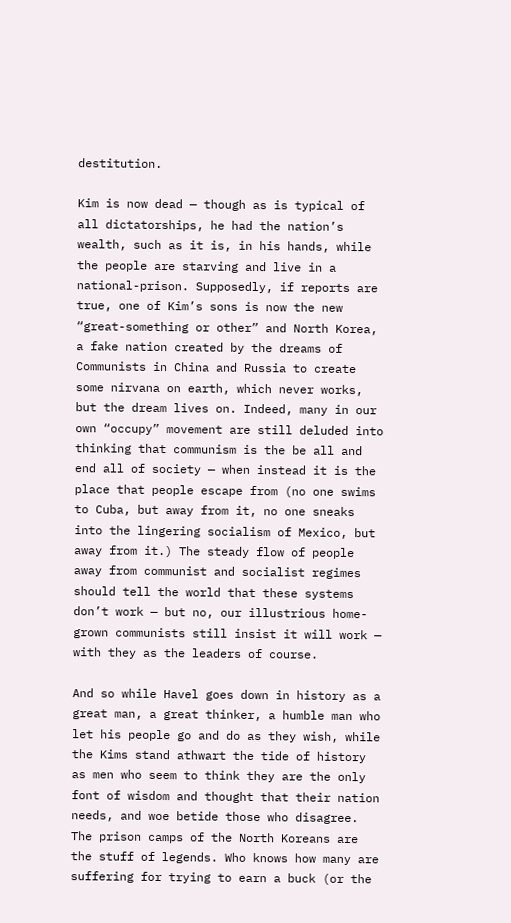destitution.

Kim is now dead — though as is typical of all dictatorships, he had the nation’s wealth, such as it is, in his hands, while the people are starving and live in a national-prison. Supposedly, if reports are true, one of Kim’s sons is now the new “great-something or other” and North Korea, a fake nation created by the dreams of Communists in China and Russia to create some nirvana on earth, which never works, but the dream lives on. Indeed, many in our own “occupy” movement are still deluded into thinking that communism is the be all and end all of society — when instead it is the place that people escape from (no one swims to Cuba, but away from it, no one sneaks into the lingering socialism of Mexico, but away from it.) The steady flow of people away from communist and socialist regimes should tell the world that these systems don’t work — but no, our illustrious home-grown communists still insist it will work — with they as the leaders of course.

And so while Havel goes down in history as a great man, a great thinker, a humble man who let his people go and do as they wish, while the Kims stand athwart the tide of history as men who seem to think they are the only font of wisdom and thought that their nation needs, and woe betide those who disagree. The prison camps of the North Koreans are the stuff of legends. Who knows how many are suffering for trying to earn a buck (or the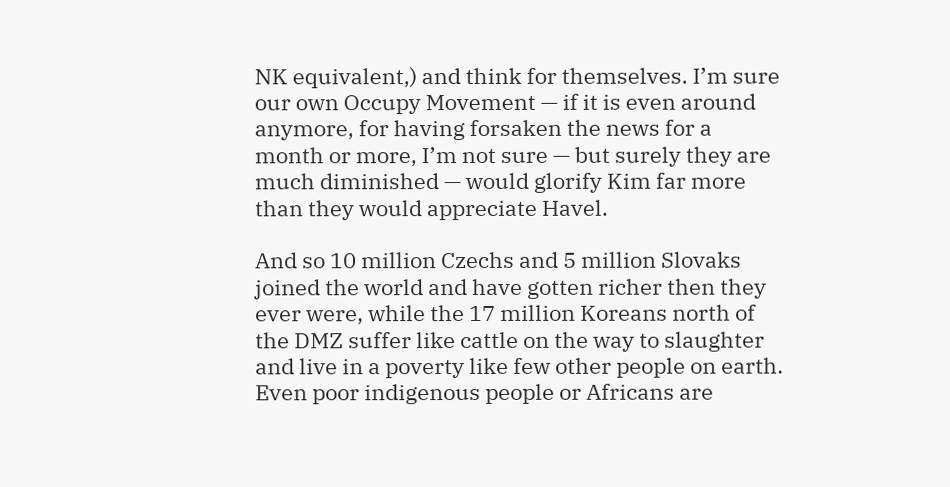NK equivalent,) and think for themselves. I’m sure our own Occupy Movement — if it is even around anymore, for having forsaken the news for a month or more, I’m not sure — but surely they are much diminished — would glorify Kim far more than they would appreciate Havel.

And so 10 million Czechs and 5 million Slovaks joined the world and have gotten richer then they ever were, while the 17 million Koreans north of the DMZ suffer like cattle on the way to slaughter and live in a poverty like few other people on earth. Even poor indigenous people or Africans are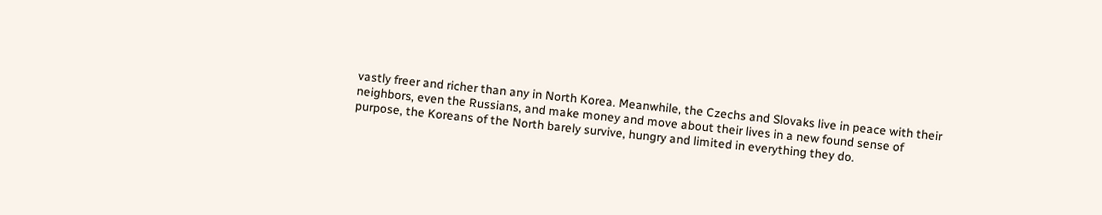vastly freer and richer than any in North Korea. Meanwhile, the Czechs and Slovaks live in peace with their neighbors, even the Russians, and make money and move about their lives in a new found sense of purpose, the Koreans of the North barely survive, hungry and limited in everything they do.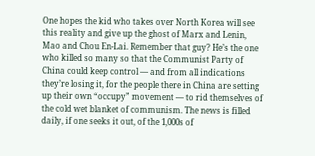One hopes the kid who takes over North Korea will see this reality and give up the ghost of Marx and Lenin, Mao and Chou En-Lai. Remember that guy? He’s the one who killed so many so that the Communist Party of China could keep control — and from all indications they’re losing it, for the people there in China are setting up their own “occupy” movement — to rid themselves of the cold wet blanket of communism. The news is filled daily, if one seeks it out, of the 1,000s of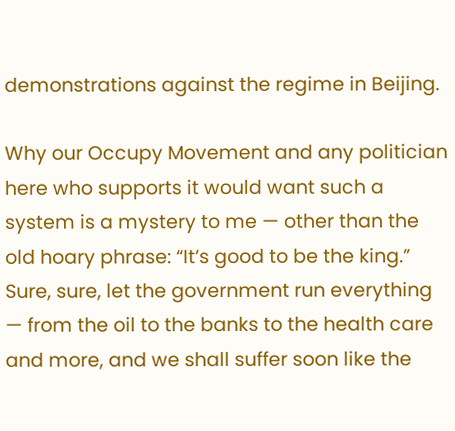demonstrations against the regime in Beijing.

Why our Occupy Movement and any politician here who supports it would want such a system is a mystery to me — other than the old hoary phrase: “It’s good to be the king.” Sure, sure, let the government run everything — from the oil to the banks to the health care and more, and we shall suffer soon like the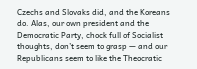Czechs and Slovaks did, and the Koreans do. Alas, our own president and the Democratic Party, chock full of Socialist thoughts, don’t seem to grasp — and our Republicans seem to like the Theocratic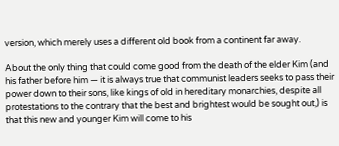version, which merely uses a different old book from a continent far away.

About the only thing that could come good from the death of the elder Kim (and his father before him — it is always true that communist leaders seeks to pass their power down to their sons, like kings of old in hereditary monarchies, despite all protestations to the contrary that the best and brightest would be sought out,) is that this new and younger Kim will come to his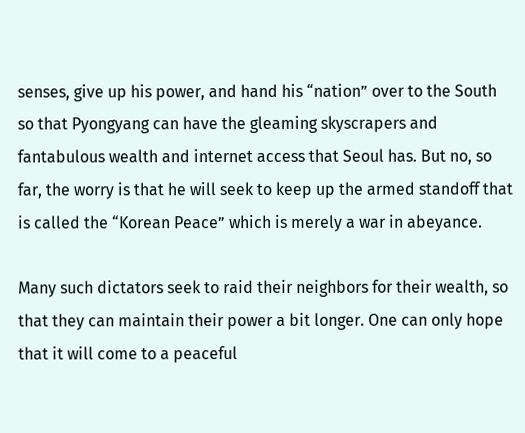senses, give up his power, and hand his “nation” over to the South so that Pyongyang can have the gleaming skyscrapers and fantabulous wealth and internet access that Seoul has. But no, so far, the worry is that he will seek to keep up the armed standoff that is called the “Korean Peace” which is merely a war in abeyance.

Many such dictators seek to raid their neighbors for their wealth, so that they can maintain their power a bit longer. One can only hope that it will come to a peaceful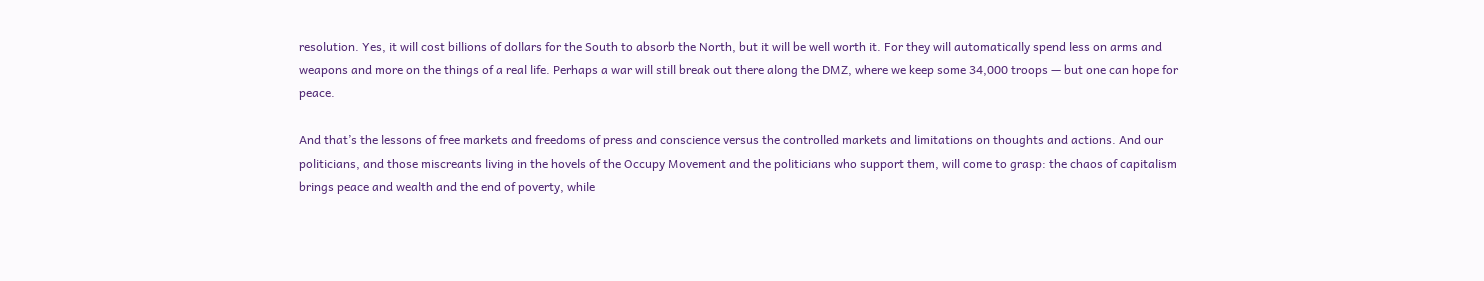resolution. Yes, it will cost billions of dollars for the South to absorb the North, but it will be well worth it. For they will automatically spend less on arms and weapons and more on the things of a real life. Perhaps a war will still break out there along the DMZ, where we keep some 34,000 troops — but one can hope for peace.

And that’s the lessons of free markets and freedoms of press and conscience versus the controlled markets and limitations on thoughts and actions. And our politicians, and those miscreants living in the hovels of the Occupy Movement and the politicians who support them, will come to grasp: the chaos of capitalism brings peace and wealth and the end of poverty, while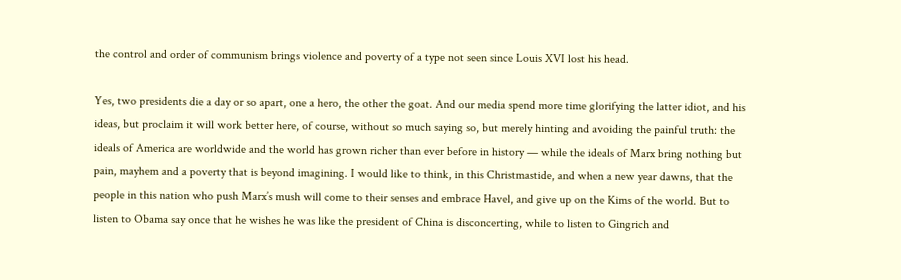the control and order of communism brings violence and poverty of a type not seen since Louis XVI lost his head.

Yes, two presidents die a day or so apart, one a hero, the other the goat. And our media spend more time glorifying the latter idiot, and his ideas, but proclaim it will work better here, of course, without so much saying so, but merely hinting and avoiding the painful truth: the ideals of America are worldwide and the world has grown richer than ever before in history — while the ideals of Marx bring nothing but pain, mayhem and a poverty that is beyond imagining. I would like to think, in this Christmastide, and when a new year dawns, that the people in this nation who push Marx’s mush will come to their senses and embrace Havel, and give up on the Kims of the world. But to listen to Obama say once that he wishes he was like the president of China is disconcerting, while to listen to Gingrich and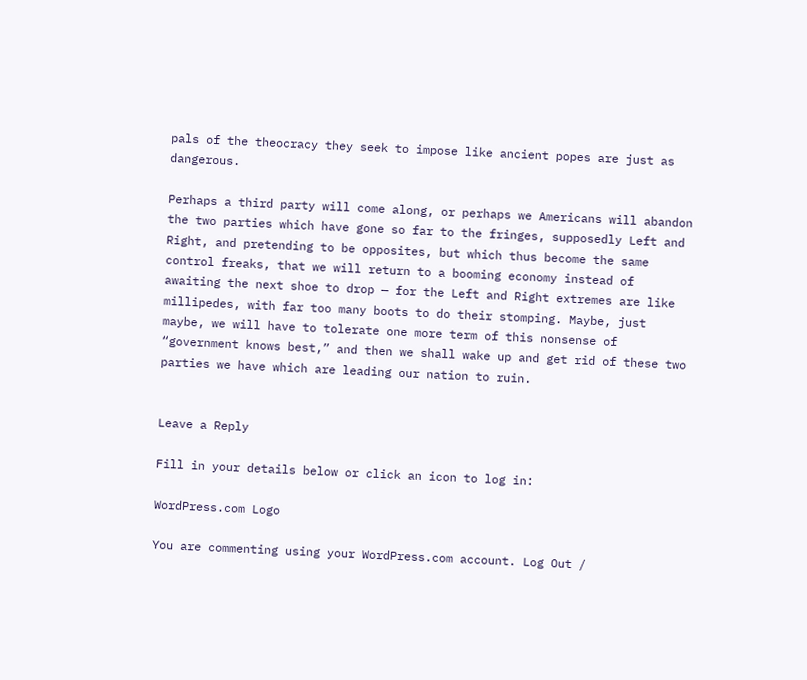pals of the theocracy they seek to impose like ancient popes are just as dangerous.

Perhaps a third party will come along, or perhaps we Americans will abandon the two parties which have gone so far to the fringes, supposedly Left and Right, and pretending to be opposites, but which thus become the same control freaks, that we will return to a booming economy instead of awaiting the next shoe to drop — for the Left and Right extremes are like millipedes, with far too many boots to do their stomping. Maybe, just maybe, we will have to tolerate one more term of this nonsense of “government knows best,” and then we shall wake up and get rid of these two parties we have which are leading our nation to ruin.


Leave a Reply

Fill in your details below or click an icon to log in:

WordPress.com Logo

You are commenting using your WordPress.com account. Log Out /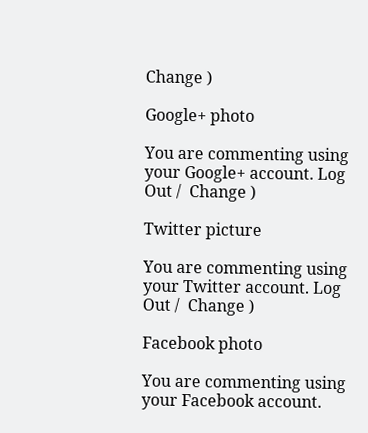Change )

Google+ photo

You are commenting using your Google+ account. Log Out /  Change )

Twitter picture

You are commenting using your Twitter account. Log Out /  Change )

Facebook photo

You are commenting using your Facebook account.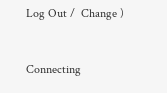Log Out /  Change )


Connecting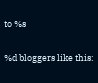to %s

%d bloggers like this: